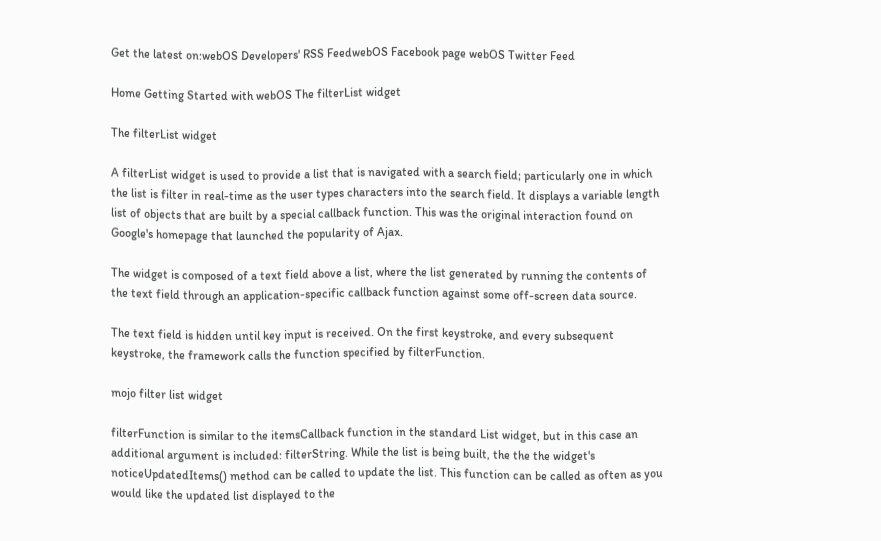Get the latest on:webOS Developers' RSS FeedwebOS Facebook page webOS Twitter Feed

Home Getting Started with webOS The filterList widget

The filterList widget

A filterList widget is used to provide a list that is navigated with a search field; particularly one in which the list is filter in real-time as the user types characters into the search field. It displays a variable length list of objects that are built by a special callback function. This was the original interaction found on Google's homepage that launched the popularity of Ajax.

The widget is composed of a text field above a list, where the list generated by running the contents of the text field through an application-specific callback function against some off-screen data source.

The text field is hidden until key input is received. On the first keystroke, and every subsequent keystroke, the framework calls the function specified by filterFunction.

mojo filter list widget

filterFunction is similar to the itemsCallback function in the standard List widget, but in this case an additional argument is included: filterString. While the list is being built, the the the widget's noticeUpdatedItems() method can be called to update the list. This function can be called as often as you would like the updated list displayed to the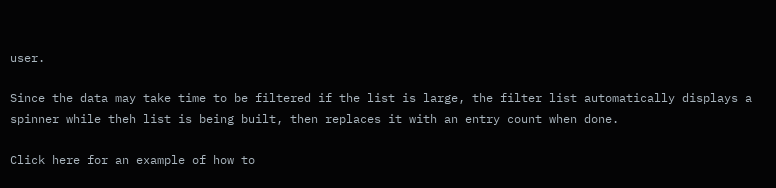user.

Since the data may take time to be filtered if the list is large, the filter list automatically displays a spinner while theh list is being built, then replaces it with an entry count when done.

Click here for an example of how to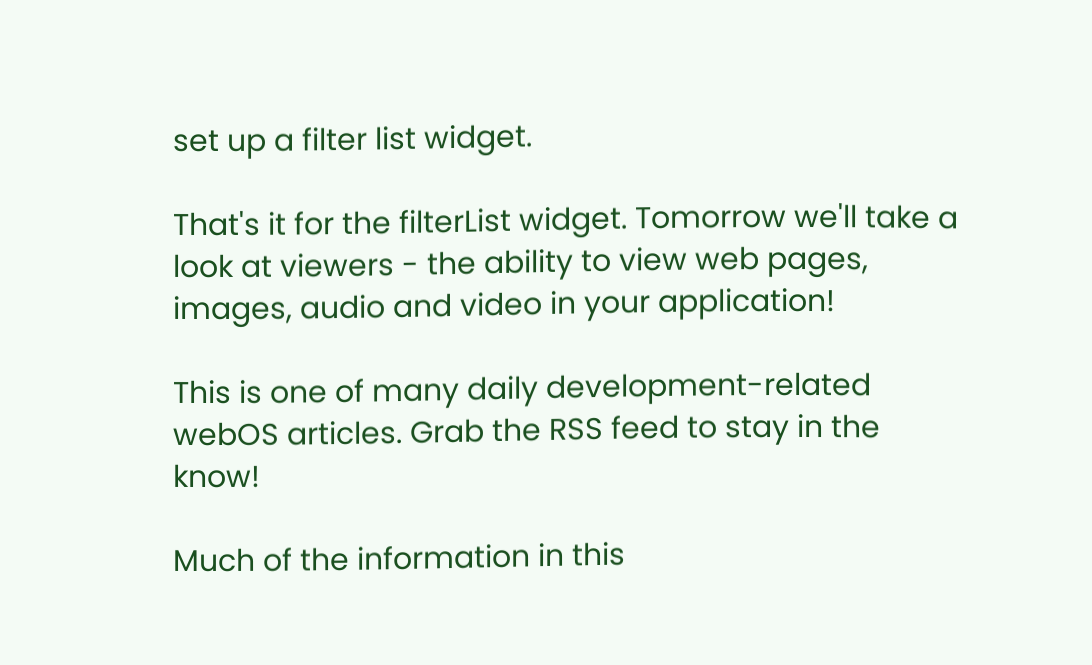set up a filter list widget.

That's it for the filterList widget. Tomorrow we'll take a look at viewers - the ability to view web pages, images, audio and video in your application!

This is one of many daily development-related webOS articles. Grab the RSS feed to stay in the know!

Much of the information in this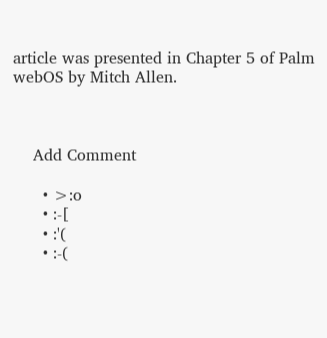article was presented in Chapter 5 of Palm webOS by Mitch Allen.



    Add Comment

      • >:o
      • :-[
      • :'(
      • :-(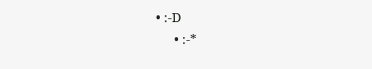• :-D
      • :-*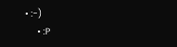• :-)
      • :P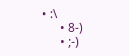• :\
      • 8-)
      • ;-)